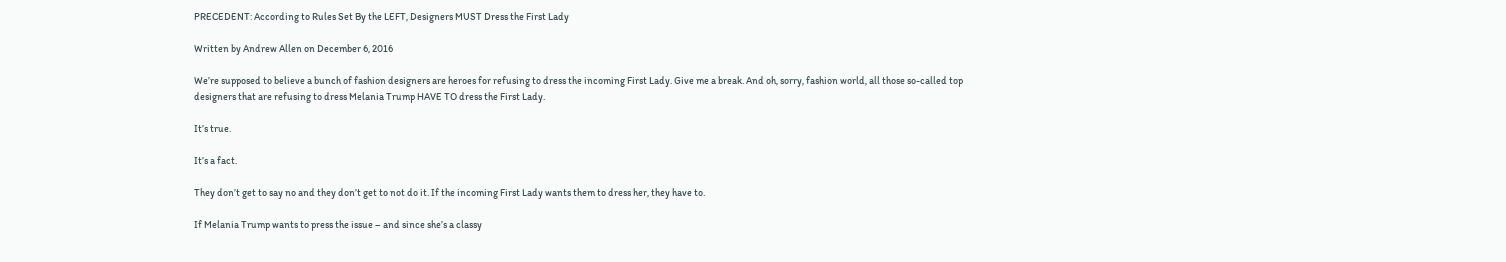PRECEDENT: According to Rules Set By the LEFT, Designers MUST Dress the First Lady

Written by Andrew Allen on December 6, 2016

We’re supposed to believe a bunch of fashion designers are heroes for refusing to dress the incoming First Lady. Give me a break. And oh, sorry, fashion world, all those so-called top designers that are refusing to dress Melania Trump HAVE TO dress the First Lady.

It’s true.

It’s a fact.

They don’t get to say no and they don’t get to not do it. If the incoming First Lady wants them to dress her, they have to.

If Melania Trump wants to press the issue – and since she’s a classy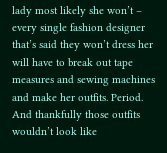lady most likely she won’t – every single fashion designer that’s said they won’t dress her will have to break out tape measures and sewing machines and make her outfits. Period. And thankfully those outfits wouldn’t look like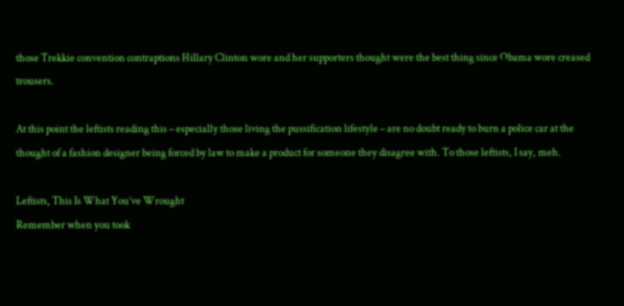those Trekkie convention contraptions Hillary Clinton wore and her supporters thought were the best thing since Obama wore creased trousers.

At this point the leftists reading this – especially those living the pussification lifestyle – are no doubt ready to burn a police car at the thought of a fashion designer being forced by law to make a product for someone they disagree with. To those leftists, I say, meh.

Leftists, This Is What You’ve Wrought
Remember when you took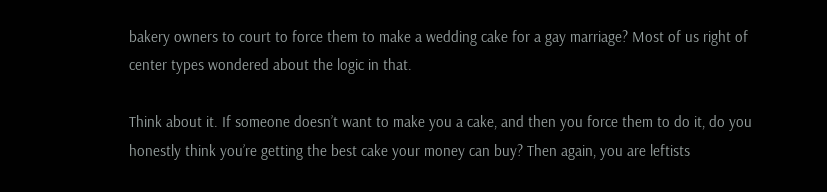bakery owners to court to force them to make a wedding cake for a gay marriage? Most of us right of center types wondered about the logic in that.

Think about it. If someone doesn’t want to make you a cake, and then you force them to do it, do you honestly think you’re getting the best cake your money can buy? Then again, you are leftists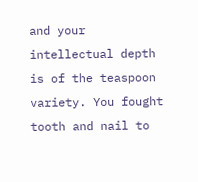and your intellectual depth is of the teaspoon variety. You fought tooth and nail to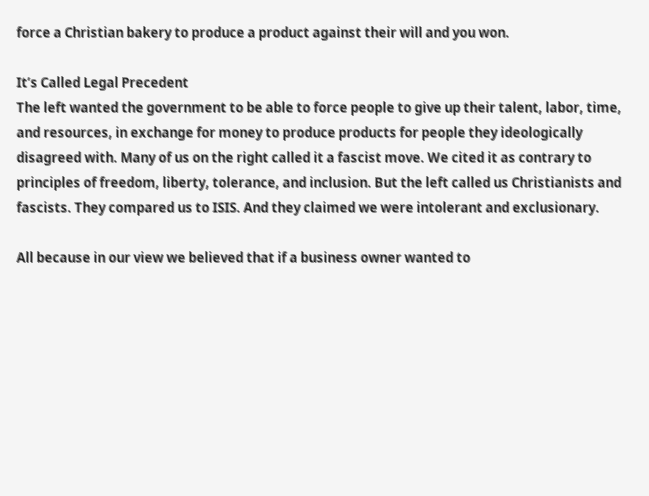force a Christian bakery to produce a product against their will and you won.

It’s Called Legal Precedent
The left wanted the government to be able to force people to give up their talent, labor, time, and resources, in exchange for money to produce products for people they ideologically disagreed with. Many of us on the right called it a fascist move. We cited it as contrary to principles of freedom, liberty, tolerance, and inclusion. But the left called us Christianists and fascists. They compared us to ISIS. And they claimed we were intolerant and exclusionary.

All because in our view we believed that if a business owner wanted to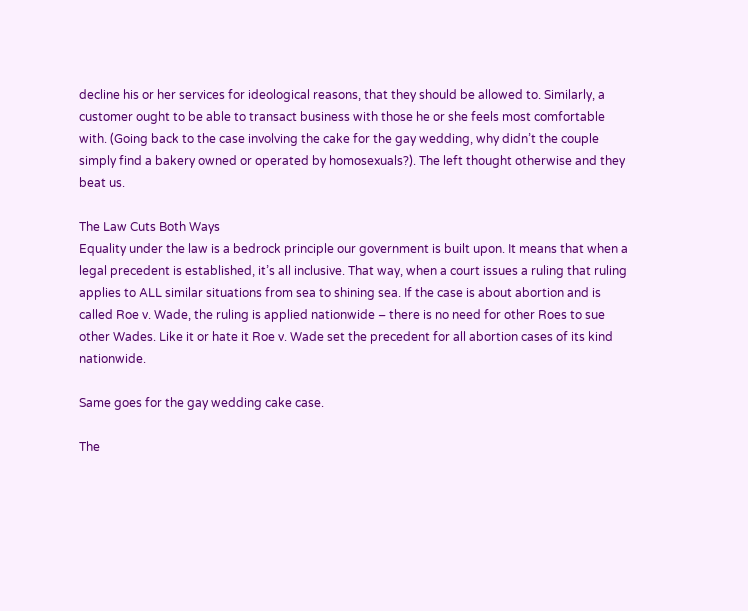decline his or her services for ideological reasons, that they should be allowed to. Similarly, a customer ought to be able to transact business with those he or she feels most comfortable with. (Going back to the case involving the cake for the gay wedding, why didn’t the couple simply find a bakery owned or operated by homosexuals?). The left thought otherwise and they beat us.

The Law Cuts Both Ways
Equality under the law is a bedrock principle our government is built upon. It means that when a legal precedent is established, it’s all inclusive. That way, when a court issues a ruling that ruling applies to ALL similar situations from sea to shining sea. If the case is about abortion and is called Roe v. Wade, the ruling is applied nationwide – there is no need for other Roes to sue other Wades. Like it or hate it Roe v. Wade set the precedent for all abortion cases of its kind nationwide.

Same goes for the gay wedding cake case.

The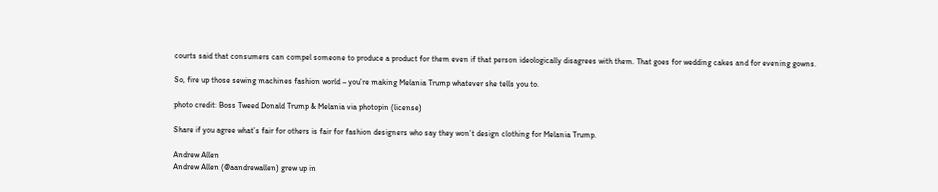courts said that consumers can compel someone to produce a product for them even if that person ideologically disagrees with them. That goes for wedding cakes and for evening gowns.

So, fire up those sewing machines fashion world – you’re making Melania Trump whatever she tells you to.

photo credit: Boss Tweed Donald Trump & Melania via photopin (license)

Share if you agree what’s fair for others is fair for fashion designers who say they won’t design clothing for Melania Trump.

Andrew Allen
Andrew Allen (@aandrewallen) grew up in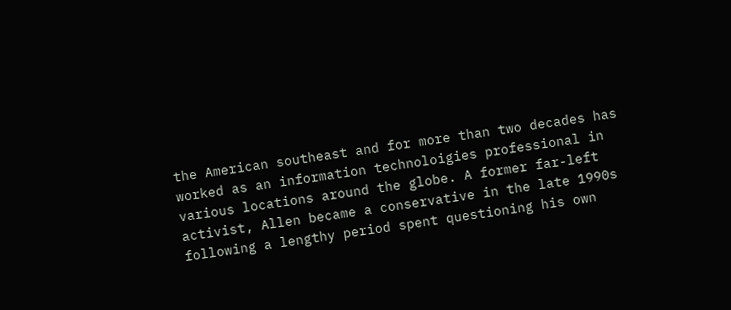the American southeast and for more than two decades has worked as an information technoloigies professional in various locations around the globe. A former far-left activist, Allen became a conservative in the late 1990s following a lengthy period spent questioning his own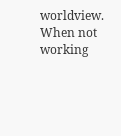worldview. When not working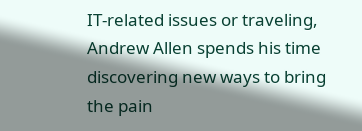IT-related issues or traveling, Andrew Allen spends his time discovering new ways to bring the pain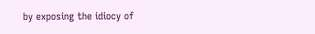by exposing the idiocy of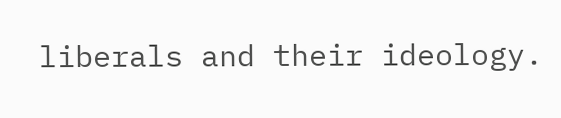liberals and their ideology.